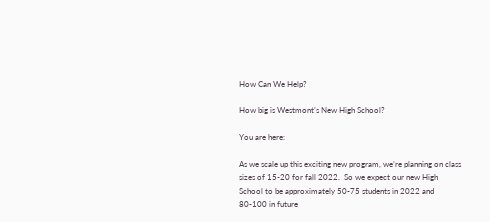How Can We Help?

How big is Westmont’s New High School?

You are here:

As we scale up this exciting new program, we’re planning on class sizes of 15-20 for fall 2022.  So we expect our new High School to be approximately 50-75 students in 2022 and 80-100 in future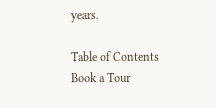years.

Table of Contents
Book a Tour